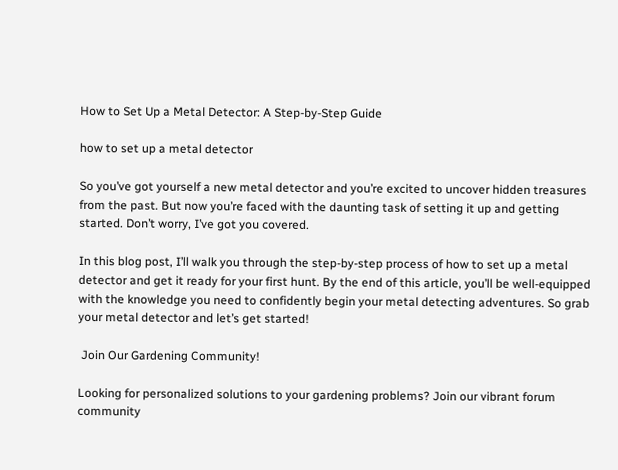How to Set Up a Metal Detector: A Step-by-Step Guide

how to set up a metal detector

So you’ve got yourself a new metal detector and you’re excited to uncover hidden treasures from the past. But now you’re faced with the daunting task of setting it up and getting started. Don’t worry, I’ve got you covered.

In this blog post, I’ll walk you through the step-by-step process of how to set up a metal detector and get it ready for your first hunt. By the end of this article, you’ll be well-equipped with the knowledge you need to confidently begin your metal detecting adventures. So grab your metal detector and let’s get started!

 Join Our Gardening Community!

Looking for personalized solutions to your gardening problems? Join our vibrant forum community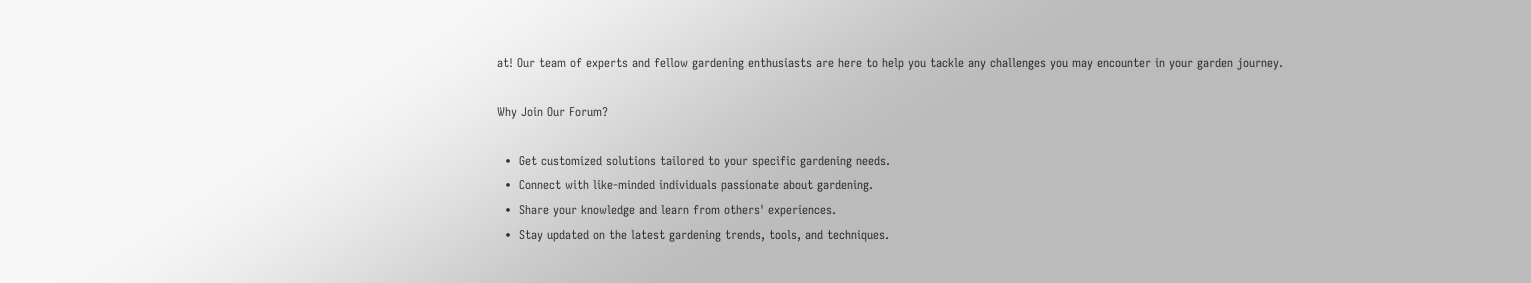at! Our team of experts and fellow gardening enthusiasts are here to help you tackle any challenges you may encounter in your garden journey.

Why Join Our Forum?

  •  Get customized solutions tailored to your specific gardening needs.
  •  Connect with like-minded individuals passionate about gardening.
  •  Share your knowledge and learn from others' experiences.
  •  Stay updated on the latest gardening trends, tools, and techniques.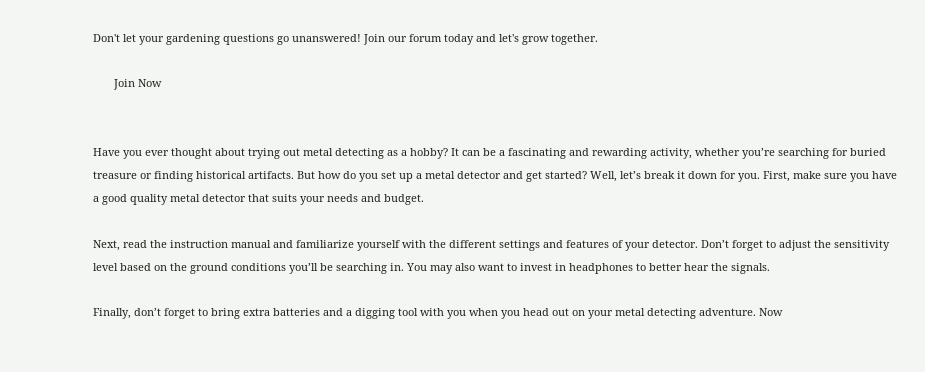Don't let your gardening questions go unanswered! Join our forum today and let's grow together.

       Join Now


Have you ever thought about trying out metal detecting as a hobby? It can be a fascinating and rewarding activity, whether you’re searching for buried treasure or finding historical artifacts. But how do you set up a metal detector and get started? Well, let’s break it down for you. First, make sure you have a good quality metal detector that suits your needs and budget.

Next, read the instruction manual and familiarize yourself with the different settings and features of your detector. Don’t forget to adjust the sensitivity level based on the ground conditions you’ll be searching in. You may also want to invest in headphones to better hear the signals.

Finally, don’t forget to bring extra batteries and a digging tool with you when you head out on your metal detecting adventure. Now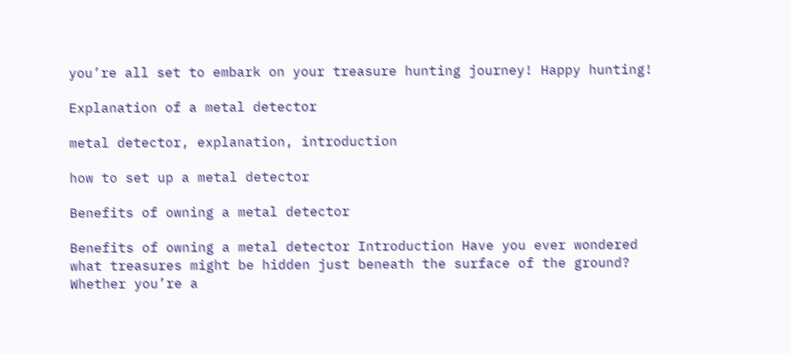you’re all set to embark on your treasure hunting journey! Happy hunting!

Explanation of a metal detector

metal detector, explanation, introduction

how to set up a metal detector

Benefits of owning a metal detector

Benefits of owning a metal detector Introduction Have you ever wondered what treasures might be hidden just beneath the surface of the ground? Whether you’re a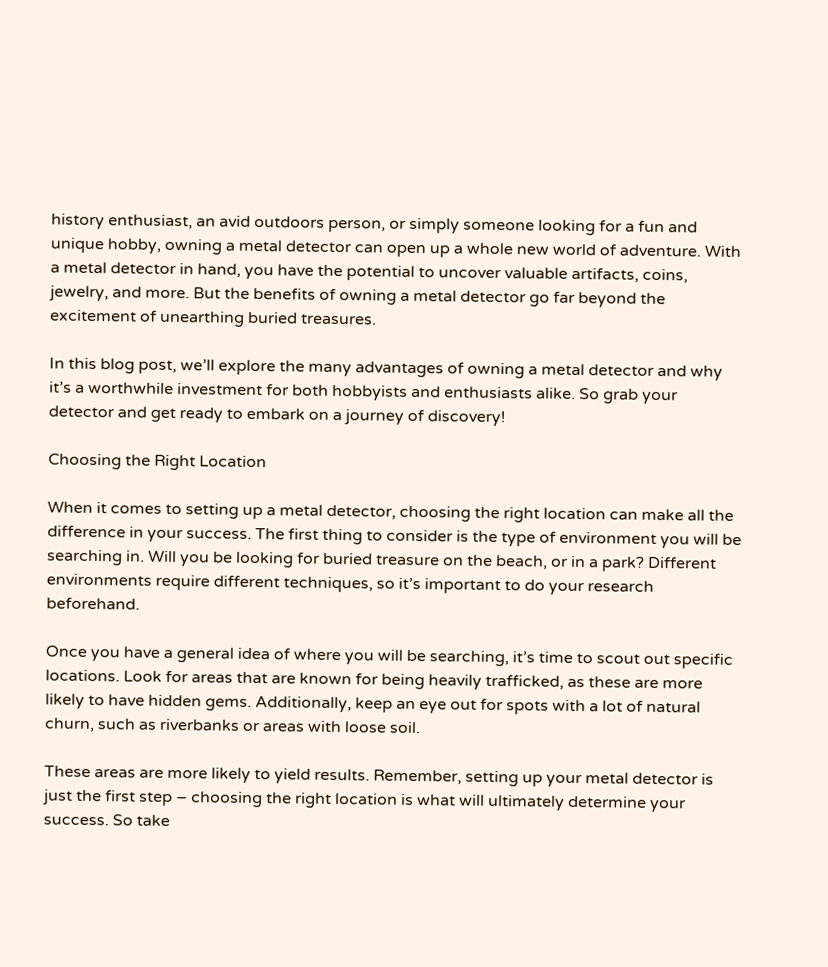history enthusiast, an avid outdoors person, or simply someone looking for a fun and unique hobby, owning a metal detector can open up a whole new world of adventure. With a metal detector in hand, you have the potential to uncover valuable artifacts, coins, jewelry, and more. But the benefits of owning a metal detector go far beyond the excitement of unearthing buried treasures.

In this blog post, we’ll explore the many advantages of owning a metal detector and why it’s a worthwhile investment for both hobbyists and enthusiasts alike. So grab your detector and get ready to embark on a journey of discovery!

Choosing the Right Location

When it comes to setting up a metal detector, choosing the right location can make all the difference in your success. The first thing to consider is the type of environment you will be searching in. Will you be looking for buried treasure on the beach, or in a park? Different environments require different techniques, so it’s important to do your research beforehand.

Once you have a general idea of where you will be searching, it’s time to scout out specific locations. Look for areas that are known for being heavily trafficked, as these are more likely to have hidden gems. Additionally, keep an eye out for spots with a lot of natural churn, such as riverbanks or areas with loose soil.

These areas are more likely to yield results. Remember, setting up your metal detector is just the first step – choosing the right location is what will ultimately determine your success. So take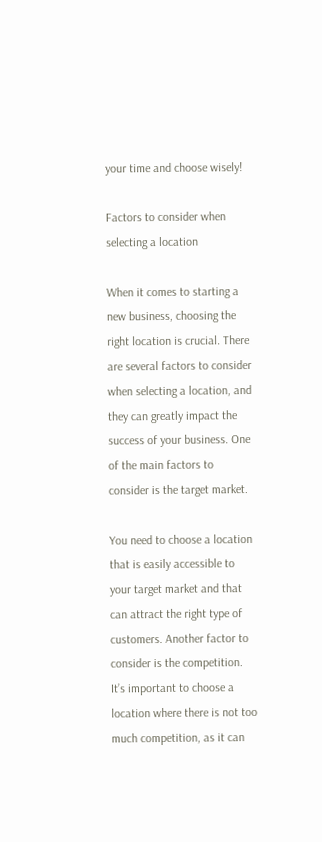your time and choose wisely!

Factors to consider when selecting a location

When it comes to starting a new business, choosing the right location is crucial. There are several factors to consider when selecting a location, and they can greatly impact the success of your business. One of the main factors to consider is the target market.

You need to choose a location that is easily accessible to your target market and that can attract the right type of customers. Another factor to consider is the competition. It’s important to choose a location where there is not too much competition, as it can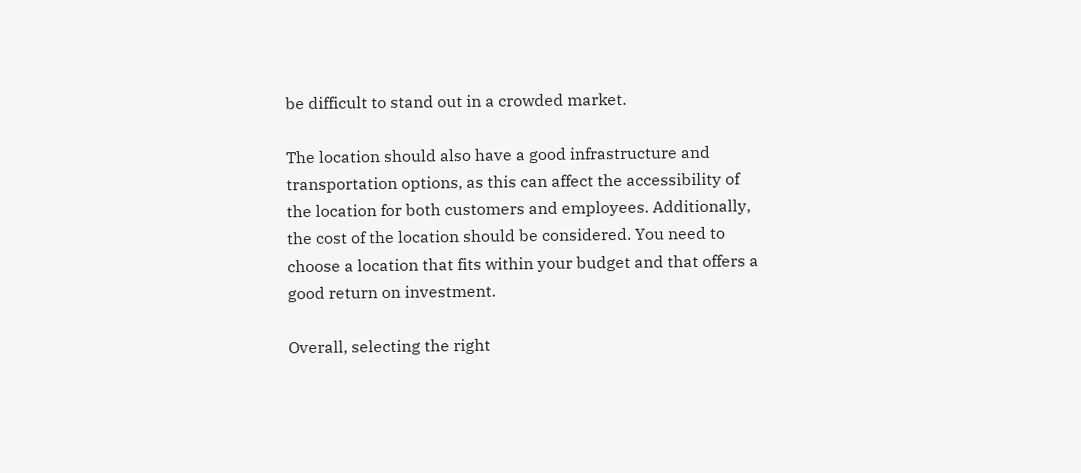be difficult to stand out in a crowded market.

The location should also have a good infrastructure and transportation options, as this can affect the accessibility of the location for both customers and employees. Additionally, the cost of the location should be considered. You need to choose a location that fits within your budget and that offers a good return on investment.

Overall, selecting the right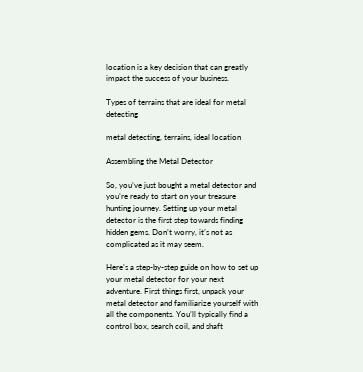location is a key decision that can greatly impact the success of your business.

Types of terrains that are ideal for metal detecting

metal detecting, terrains, ideal location

Assembling the Metal Detector

So, you’ve just bought a metal detector and you’re ready to start on your treasure hunting journey. Setting up your metal detector is the first step towards finding hidden gems. Don’t worry, it’s not as complicated as it may seem.

Here’s a step-by-step guide on how to set up your metal detector for your next adventure. First things first, unpack your metal detector and familiarize yourself with all the components. You’ll typically find a control box, search coil, and shaft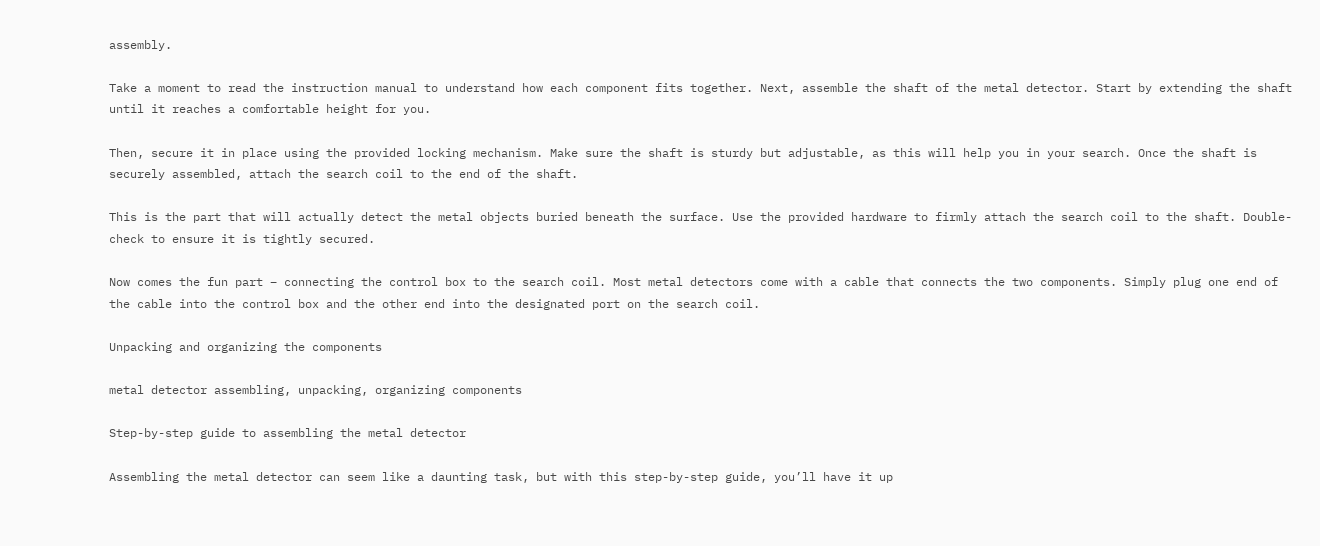assembly.

Take a moment to read the instruction manual to understand how each component fits together. Next, assemble the shaft of the metal detector. Start by extending the shaft until it reaches a comfortable height for you.

Then, secure it in place using the provided locking mechanism. Make sure the shaft is sturdy but adjustable, as this will help you in your search. Once the shaft is securely assembled, attach the search coil to the end of the shaft.

This is the part that will actually detect the metal objects buried beneath the surface. Use the provided hardware to firmly attach the search coil to the shaft. Double-check to ensure it is tightly secured.

Now comes the fun part – connecting the control box to the search coil. Most metal detectors come with a cable that connects the two components. Simply plug one end of the cable into the control box and the other end into the designated port on the search coil.

Unpacking and organizing the components

metal detector assembling, unpacking, organizing components

Step-by-step guide to assembling the metal detector

Assembling the metal detector can seem like a daunting task, but with this step-by-step guide, you’ll have it up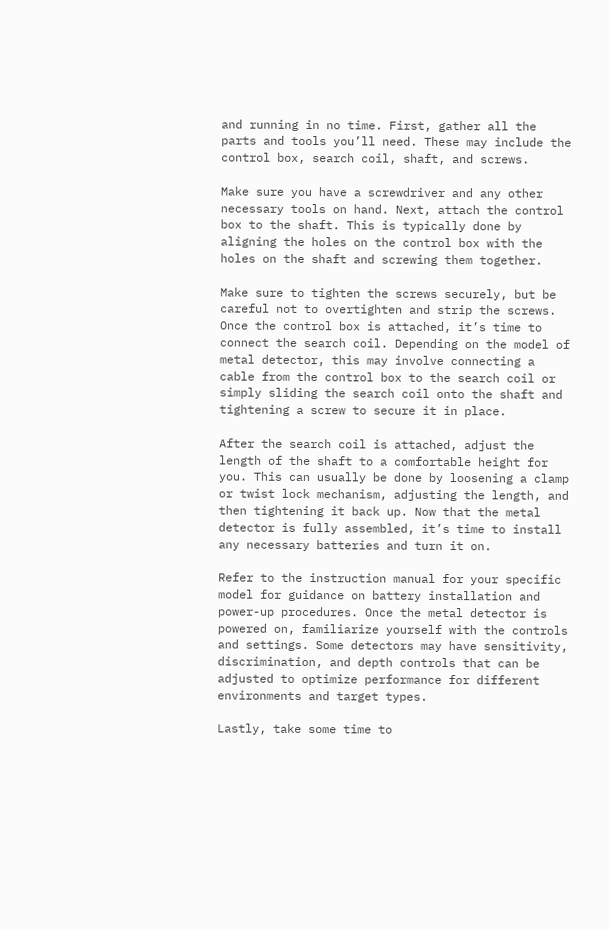and running in no time. First, gather all the parts and tools you’ll need. These may include the control box, search coil, shaft, and screws.

Make sure you have a screwdriver and any other necessary tools on hand. Next, attach the control box to the shaft. This is typically done by aligning the holes on the control box with the holes on the shaft and screwing them together.

Make sure to tighten the screws securely, but be careful not to overtighten and strip the screws. Once the control box is attached, it’s time to connect the search coil. Depending on the model of metal detector, this may involve connecting a cable from the control box to the search coil or simply sliding the search coil onto the shaft and tightening a screw to secure it in place.

After the search coil is attached, adjust the length of the shaft to a comfortable height for you. This can usually be done by loosening a clamp or twist lock mechanism, adjusting the length, and then tightening it back up. Now that the metal detector is fully assembled, it’s time to install any necessary batteries and turn it on.

Refer to the instruction manual for your specific model for guidance on battery installation and power-up procedures. Once the metal detector is powered on, familiarize yourself with the controls and settings. Some detectors may have sensitivity, discrimination, and depth controls that can be adjusted to optimize performance for different environments and target types.

Lastly, take some time to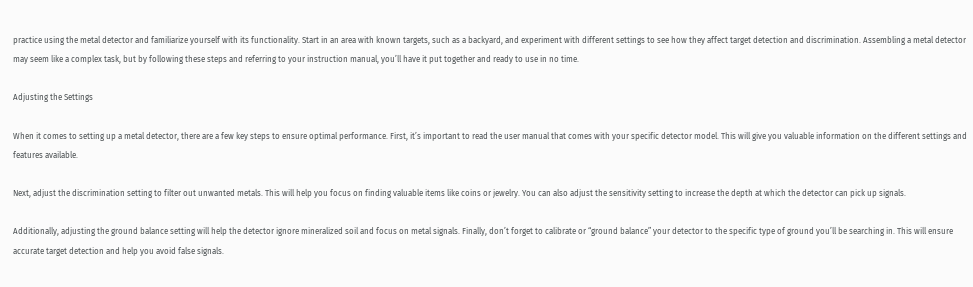practice using the metal detector and familiarize yourself with its functionality. Start in an area with known targets, such as a backyard, and experiment with different settings to see how they affect target detection and discrimination. Assembling a metal detector may seem like a complex task, but by following these steps and referring to your instruction manual, you’ll have it put together and ready to use in no time.

Adjusting the Settings

When it comes to setting up a metal detector, there are a few key steps to ensure optimal performance. First, it’s important to read the user manual that comes with your specific detector model. This will give you valuable information on the different settings and features available.

Next, adjust the discrimination setting to filter out unwanted metals. This will help you focus on finding valuable items like coins or jewelry. You can also adjust the sensitivity setting to increase the depth at which the detector can pick up signals.

Additionally, adjusting the ground balance setting will help the detector ignore mineralized soil and focus on metal signals. Finally, don’t forget to calibrate or “ground balance” your detector to the specific type of ground you’ll be searching in. This will ensure accurate target detection and help you avoid false signals.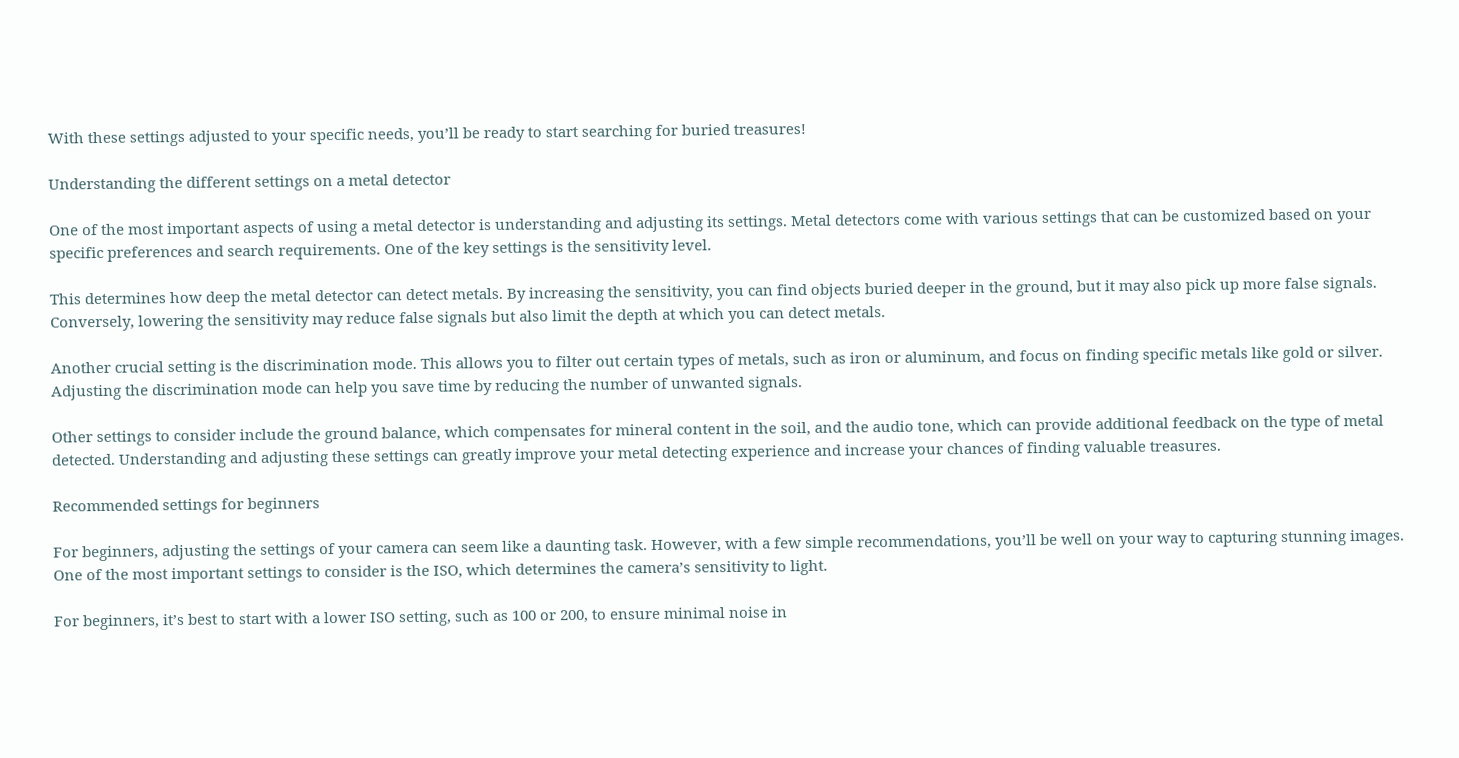With these settings adjusted to your specific needs, you’ll be ready to start searching for buried treasures!

Understanding the different settings on a metal detector

One of the most important aspects of using a metal detector is understanding and adjusting its settings. Metal detectors come with various settings that can be customized based on your specific preferences and search requirements. One of the key settings is the sensitivity level.

This determines how deep the metal detector can detect metals. By increasing the sensitivity, you can find objects buried deeper in the ground, but it may also pick up more false signals. Conversely, lowering the sensitivity may reduce false signals but also limit the depth at which you can detect metals.

Another crucial setting is the discrimination mode. This allows you to filter out certain types of metals, such as iron or aluminum, and focus on finding specific metals like gold or silver. Adjusting the discrimination mode can help you save time by reducing the number of unwanted signals.

Other settings to consider include the ground balance, which compensates for mineral content in the soil, and the audio tone, which can provide additional feedback on the type of metal detected. Understanding and adjusting these settings can greatly improve your metal detecting experience and increase your chances of finding valuable treasures.

Recommended settings for beginners

For beginners, adjusting the settings of your camera can seem like a daunting task. However, with a few simple recommendations, you’ll be well on your way to capturing stunning images. One of the most important settings to consider is the ISO, which determines the camera’s sensitivity to light.

For beginners, it’s best to start with a lower ISO setting, such as 100 or 200, to ensure minimal noise in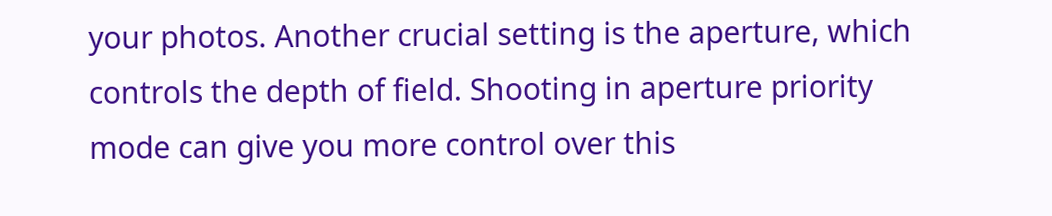your photos. Another crucial setting is the aperture, which controls the depth of field. Shooting in aperture priority mode can give you more control over this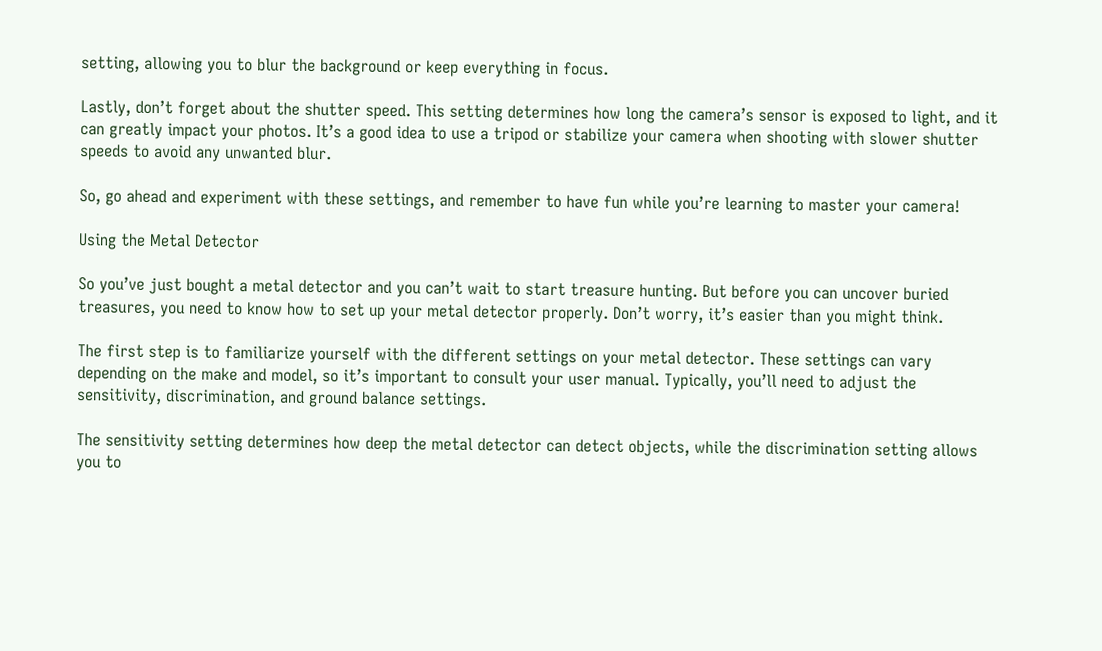setting, allowing you to blur the background or keep everything in focus.

Lastly, don’t forget about the shutter speed. This setting determines how long the camera’s sensor is exposed to light, and it can greatly impact your photos. It’s a good idea to use a tripod or stabilize your camera when shooting with slower shutter speeds to avoid any unwanted blur.

So, go ahead and experiment with these settings, and remember to have fun while you’re learning to master your camera!

Using the Metal Detector

So you’ve just bought a metal detector and you can’t wait to start treasure hunting. But before you can uncover buried treasures, you need to know how to set up your metal detector properly. Don’t worry, it’s easier than you might think.

The first step is to familiarize yourself with the different settings on your metal detector. These settings can vary depending on the make and model, so it’s important to consult your user manual. Typically, you’ll need to adjust the sensitivity, discrimination, and ground balance settings.

The sensitivity setting determines how deep the metal detector can detect objects, while the discrimination setting allows you to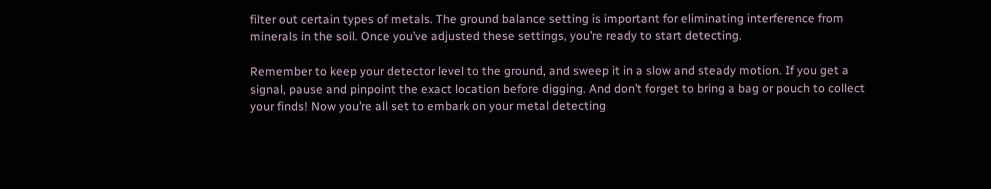filter out certain types of metals. The ground balance setting is important for eliminating interference from minerals in the soil. Once you’ve adjusted these settings, you’re ready to start detecting.

Remember to keep your detector level to the ground, and sweep it in a slow and steady motion. If you get a signal, pause and pinpoint the exact location before digging. And don’t forget to bring a bag or pouch to collect your finds! Now you’re all set to embark on your metal detecting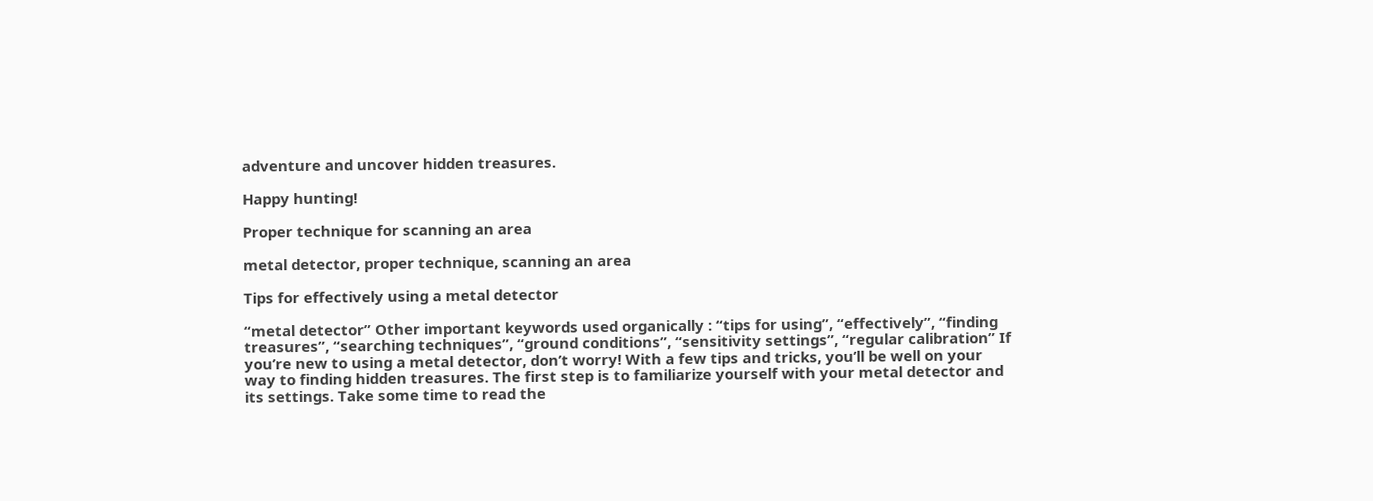adventure and uncover hidden treasures.

Happy hunting!

Proper technique for scanning an area

metal detector, proper technique, scanning an area

Tips for effectively using a metal detector

“metal detector” Other important keywords used organically : “tips for using”, “effectively”, “finding treasures”, “searching techniques”, “ground conditions”, “sensitivity settings”, “regular calibration” If you’re new to using a metal detector, don’t worry! With a few tips and tricks, you’ll be well on your way to finding hidden treasures. The first step is to familiarize yourself with your metal detector and its settings. Take some time to read the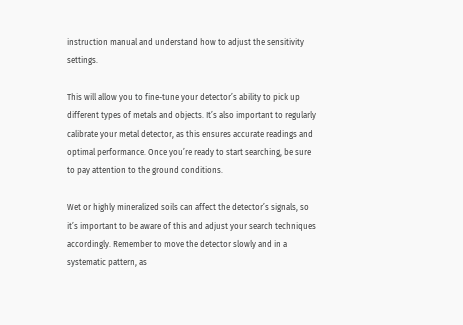instruction manual and understand how to adjust the sensitivity settings.

This will allow you to fine-tune your detector’s ability to pick up different types of metals and objects. It’s also important to regularly calibrate your metal detector, as this ensures accurate readings and optimal performance. Once you’re ready to start searching, be sure to pay attention to the ground conditions.

Wet or highly mineralized soils can affect the detector’s signals, so it’s important to be aware of this and adjust your search techniques accordingly. Remember to move the detector slowly and in a systematic pattern, as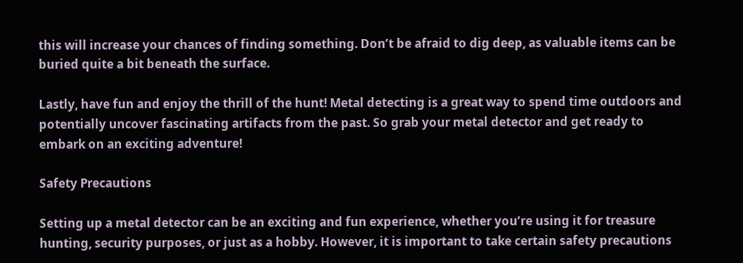this will increase your chances of finding something. Don’t be afraid to dig deep, as valuable items can be buried quite a bit beneath the surface.

Lastly, have fun and enjoy the thrill of the hunt! Metal detecting is a great way to spend time outdoors and potentially uncover fascinating artifacts from the past. So grab your metal detector and get ready to embark on an exciting adventure!

Safety Precautions

Setting up a metal detector can be an exciting and fun experience, whether you’re using it for treasure hunting, security purposes, or just as a hobby. However, it is important to take certain safety precautions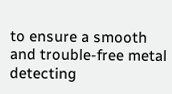to ensure a smooth and trouble-free metal detecting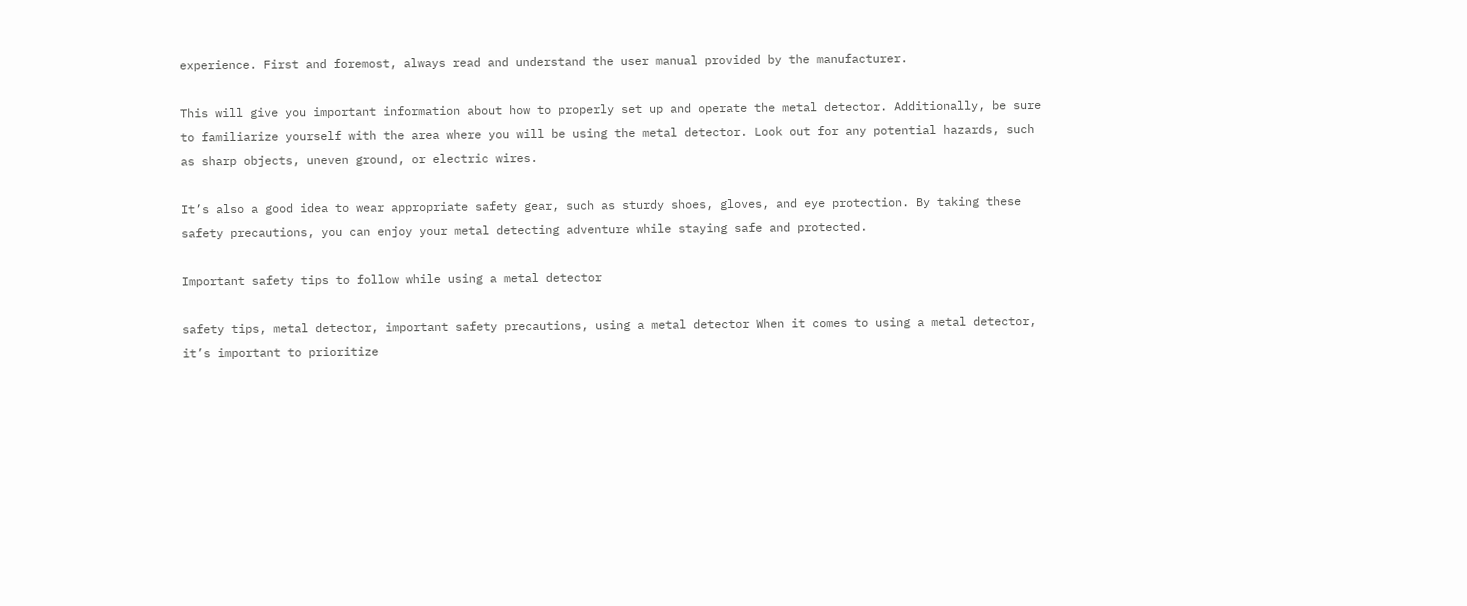experience. First and foremost, always read and understand the user manual provided by the manufacturer.

This will give you important information about how to properly set up and operate the metal detector. Additionally, be sure to familiarize yourself with the area where you will be using the metal detector. Look out for any potential hazards, such as sharp objects, uneven ground, or electric wires.

It’s also a good idea to wear appropriate safety gear, such as sturdy shoes, gloves, and eye protection. By taking these safety precautions, you can enjoy your metal detecting adventure while staying safe and protected.

Important safety tips to follow while using a metal detector

safety tips, metal detector, important safety precautions, using a metal detector When it comes to using a metal detector, it’s important to prioritize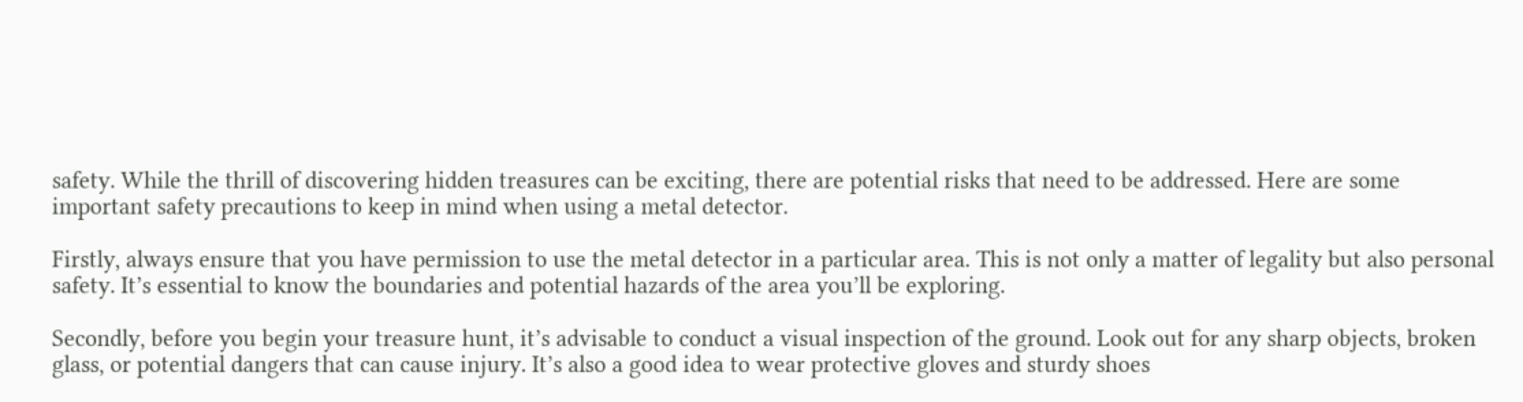safety. While the thrill of discovering hidden treasures can be exciting, there are potential risks that need to be addressed. Here are some important safety precautions to keep in mind when using a metal detector.

Firstly, always ensure that you have permission to use the metal detector in a particular area. This is not only a matter of legality but also personal safety. It’s essential to know the boundaries and potential hazards of the area you’ll be exploring.

Secondly, before you begin your treasure hunt, it’s advisable to conduct a visual inspection of the ground. Look out for any sharp objects, broken glass, or potential dangers that can cause injury. It’s also a good idea to wear protective gloves and sturdy shoes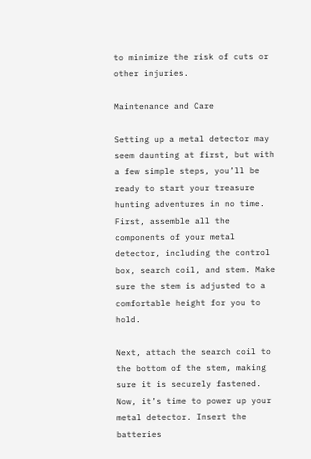to minimize the risk of cuts or other injuries.

Maintenance and Care

Setting up a metal detector may seem daunting at first, but with a few simple steps, you’ll be ready to start your treasure hunting adventures in no time. First, assemble all the components of your metal detector, including the control box, search coil, and stem. Make sure the stem is adjusted to a comfortable height for you to hold.

Next, attach the search coil to the bottom of the stem, making sure it is securely fastened. Now, it’s time to power up your metal detector. Insert the batteries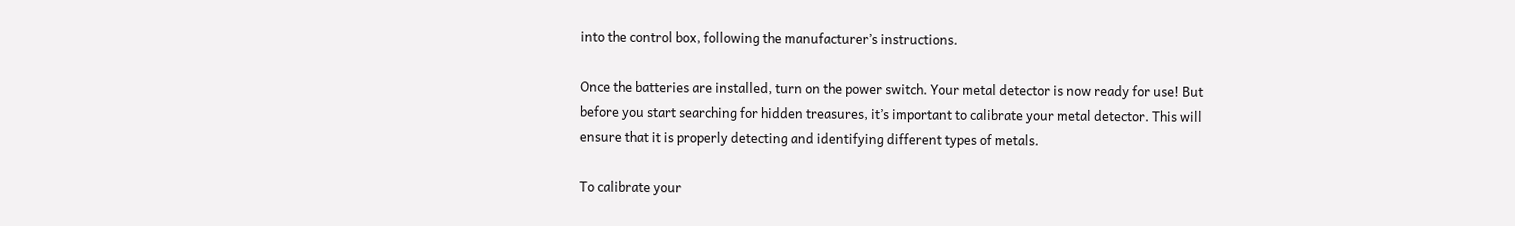into the control box, following the manufacturer’s instructions.

Once the batteries are installed, turn on the power switch. Your metal detector is now ready for use! But before you start searching for hidden treasures, it’s important to calibrate your metal detector. This will ensure that it is properly detecting and identifying different types of metals.

To calibrate your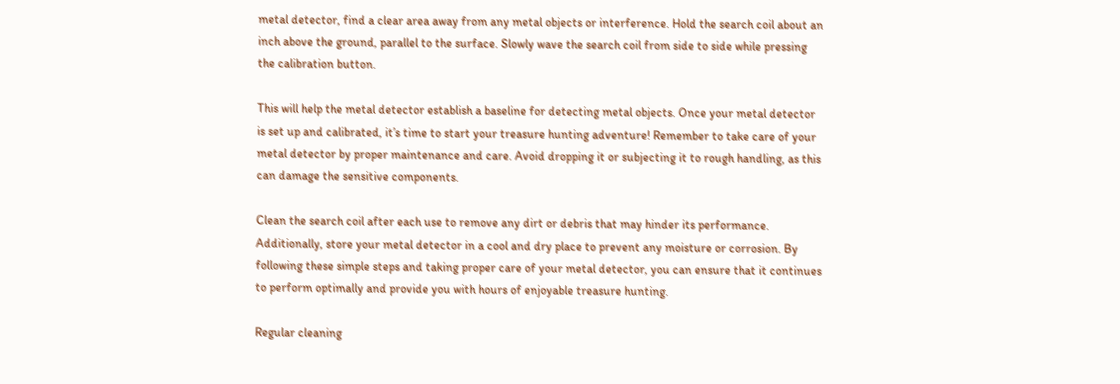metal detector, find a clear area away from any metal objects or interference. Hold the search coil about an inch above the ground, parallel to the surface. Slowly wave the search coil from side to side while pressing the calibration button.

This will help the metal detector establish a baseline for detecting metal objects. Once your metal detector is set up and calibrated, it’s time to start your treasure hunting adventure! Remember to take care of your metal detector by proper maintenance and care. Avoid dropping it or subjecting it to rough handling, as this can damage the sensitive components.

Clean the search coil after each use to remove any dirt or debris that may hinder its performance. Additionally, store your metal detector in a cool and dry place to prevent any moisture or corrosion. By following these simple steps and taking proper care of your metal detector, you can ensure that it continues to perform optimally and provide you with hours of enjoyable treasure hunting.

Regular cleaning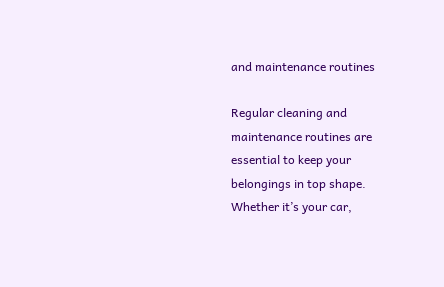and maintenance routines

Regular cleaning and maintenance routines are essential to keep your belongings in top shape. Whether it’s your car,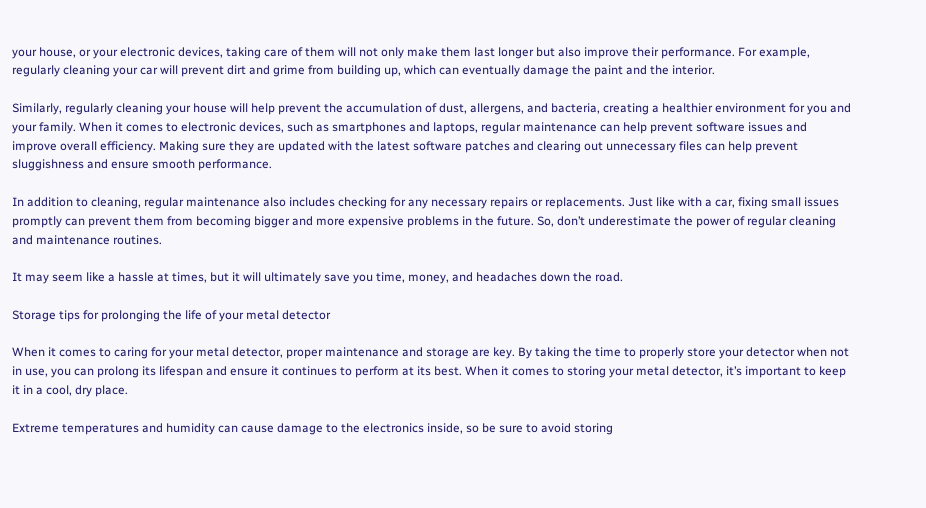your house, or your electronic devices, taking care of them will not only make them last longer but also improve their performance. For example, regularly cleaning your car will prevent dirt and grime from building up, which can eventually damage the paint and the interior.

Similarly, regularly cleaning your house will help prevent the accumulation of dust, allergens, and bacteria, creating a healthier environment for you and your family. When it comes to electronic devices, such as smartphones and laptops, regular maintenance can help prevent software issues and improve overall efficiency. Making sure they are updated with the latest software patches and clearing out unnecessary files can help prevent sluggishness and ensure smooth performance.

In addition to cleaning, regular maintenance also includes checking for any necessary repairs or replacements. Just like with a car, fixing small issues promptly can prevent them from becoming bigger and more expensive problems in the future. So, don’t underestimate the power of regular cleaning and maintenance routines.

It may seem like a hassle at times, but it will ultimately save you time, money, and headaches down the road.

Storage tips for prolonging the life of your metal detector

When it comes to caring for your metal detector, proper maintenance and storage are key. By taking the time to properly store your detector when not in use, you can prolong its lifespan and ensure it continues to perform at its best. When it comes to storing your metal detector, it’s important to keep it in a cool, dry place.

Extreme temperatures and humidity can cause damage to the electronics inside, so be sure to avoid storing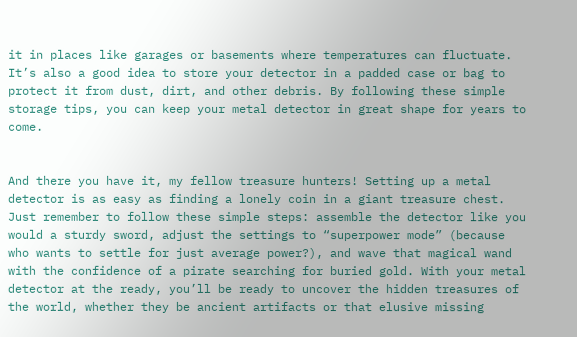it in places like garages or basements where temperatures can fluctuate. It’s also a good idea to store your detector in a padded case or bag to protect it from dust, dirt, and other debris. By following these simple storage tips, you can keep your metal detector in great shape for years to come.


And there you have it, my fellow treasure hunters! Setting up a metal detector is as easy as finding a lonely coin in a giant treasure chest. Just remember to follow these simple steps: assemble the detector like you would a sturdy sword, adjust the settings to “superpower mode” (because who wants to settle for just average power?), and wave that magical wand with the confidence of a pirate searching for buried gold. With your metal detector at the ready, you’ll be ready to uncover the hidden treasures of the world, whether they be ancient artifacts or that elusive missing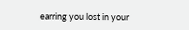earring you lost in your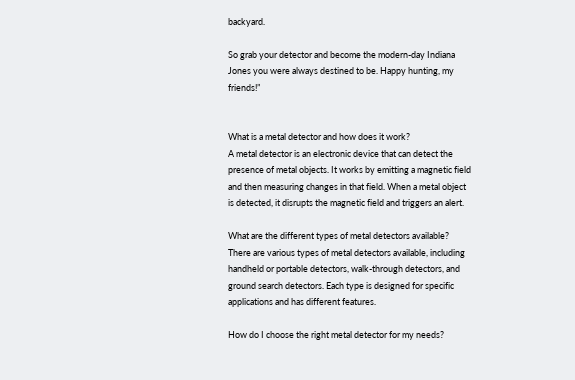backyard.

So grab your detector and become the modern-day Indiana Jones you were always destined to be. Happy hunting, my friends!”


What is a metal detector and how does it work?
A metal detector is an electronic device that can detect the presence of metal objects. It works by emitting a magnetic field and then measuring changes in that field. When a metal object is detected, it disrupts the magnetic field and triggers an alert.

What are the different types of metal detectors available?
There are various types of metal detectors available, including handheld or portable detectors, walk-through detectors, and ground search detectors. Each type is designed for specific applications and has different features.

How do I choose the right metal detector for my needs?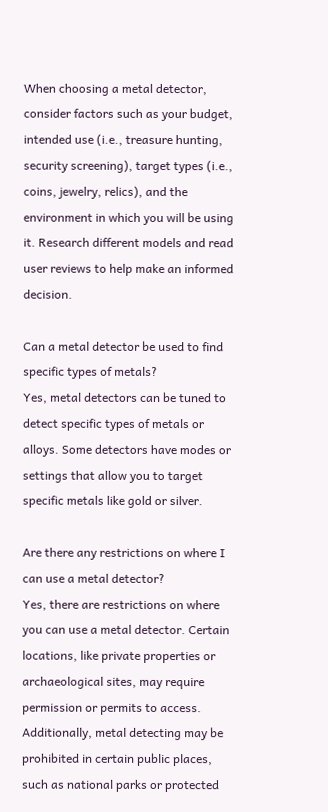When choosing a metal detector, consider factors such as your budget, intended use (i.e., treasure hunting, security screening), target types (i.e., coins, jewelry, relics), and the environment in which you will be using it. Research different models and read user reviews to help make an informed decision.

Can a metal detector be used to find specific types of metals?
Yes, metal detectors can be tuned to detect specific types of metals or alloys. Some detectors have modes or settings that allow you to target specific metals like gold or silver.

Are there any restrictions on where I can use a metal detector?
Yes, there are restrictions on where you can use a metal detector. Certain locations, like private properties or archaeological sites, may require permission or permits to access. Additionally, metal detecting may be prohibited in certain public places, such as national parks or protected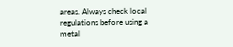areas. Always check local regulations before using a metal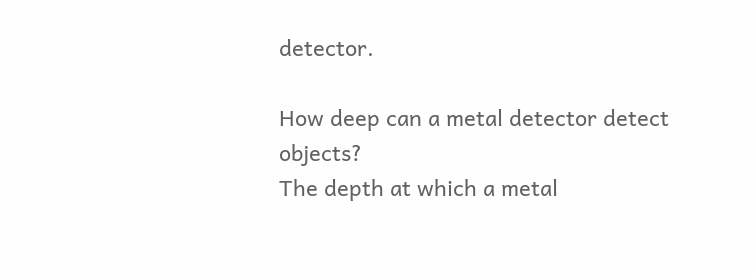detector.

How deep can a metal detector detect objects?
The depth at which a metal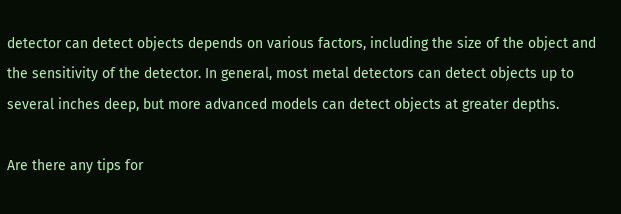detector can detect objects depends on various factors, including the size of the object and the sensitivity of the detector. In general, most metal detectors can detect objects up to several inches deep, but more advanced models can detect objects at greater depths.

Are there any tips for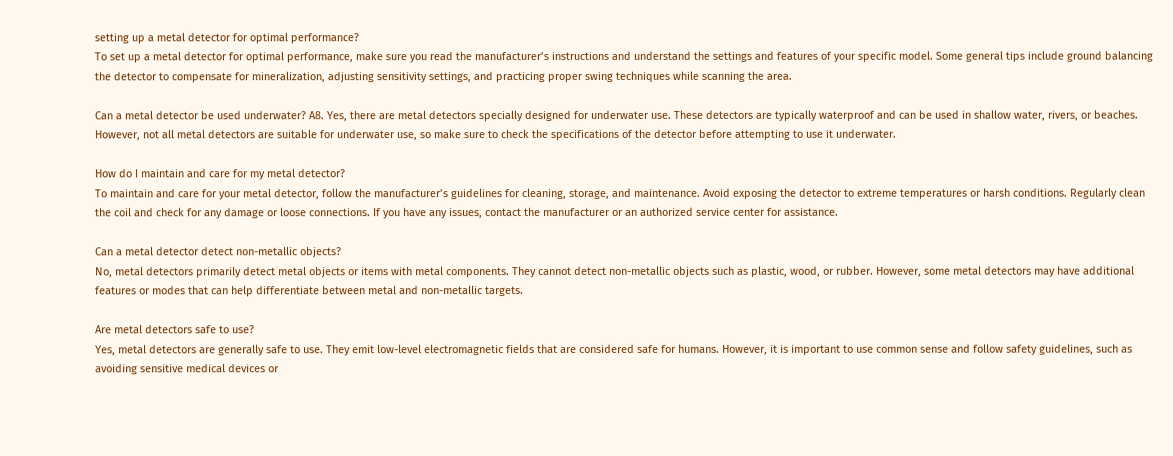setting up a metal detector for optimal performance?
To set up a metal detector for optimal performance, make sure you read the manufacturer’s instructions and understand the settings and features of your specific model. Some general tips include ground balancing the detector to compensate for mineralization, adjusting sensitivity settings, and practicing proper swing techniques while scanning the area.

Can a metal detector be used underwater? A8. Yes, there are metal detectors specially designed for underwater use. These detectors are typically waterproof and can be used in shallow water, rivers, or beaches. However, not all metal detectors are suitable for underwater use, so make sure to check the specifications of the detector before attempting to use it underwater.

How do I maintain and care for my metal detector?
To maintain and care for your metal detector, follow the manufacturer’s guidelines for cleaning, storage, and maintenance. Avoid exposing the detector to extreme temperatures or harsh conditions. Regularly clean the coil and check for any damage or loose connections. If you have any issues, contact the manufacturer or an authorized service center for assistance.

Can a metal detector detect non-metallic objects?
No, metal detectors primarily detect metal objects or items with metal components. They cannot detect non-metallic objects such as plastic, wood, or rubber. However, some metal detectors may have additional features or modes that can help differentiate between metal and non-metallic targets.

Are metal detectors safe to use?
Yes, metal detectors are generally safe to use. They emit low-level electromagnetic fields that are considered safe for humans. However, it is important to use common sense and follow safety guidelines, such as avoiding sensitive medical devices or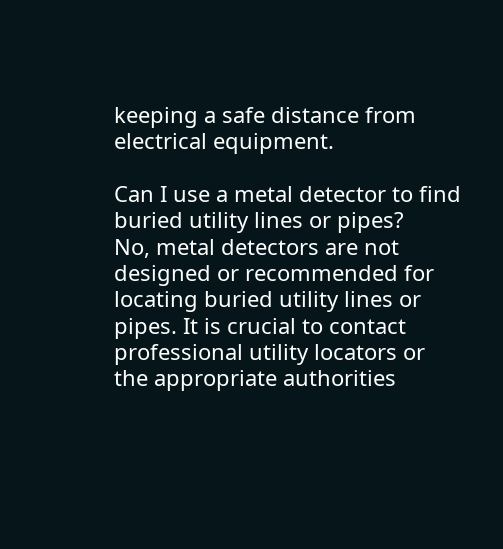keeping a safe distance from electrical equipment.

Can I use a metal detector to find buried utility lines or pipes?
No, metal detectors are not designed or recommended for locating buried utility lines or pipes. It is crucial to contact professional utility locators or the appropriate authorities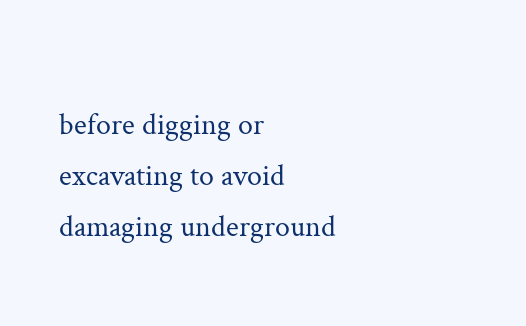before digging or excavating to avoid damaging underground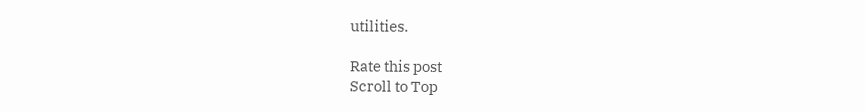utilities.

Rate this post
Scroll to Top